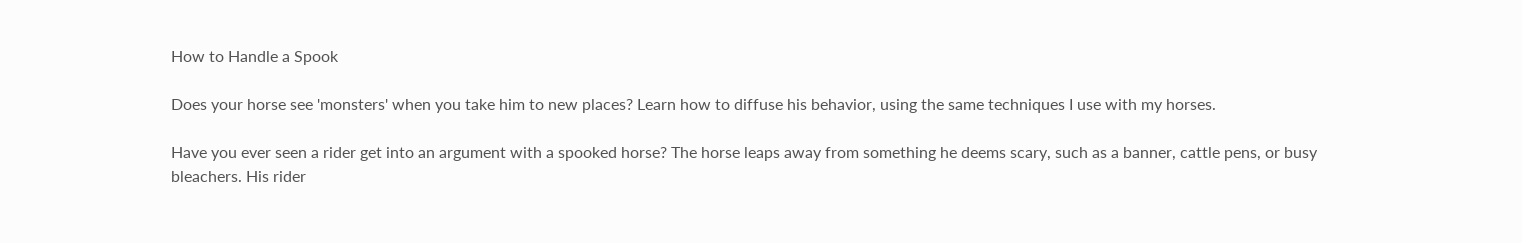How to Handle a Spook

Does your horse see 'monsters' when you take him to new places? Learn how to diffuse his behavior, using the same techniques I use with my horses.

Have you ever seen a rider get into an argument with a spooked horse? The horse leaps away from something he deems scary, such as a banner, cattle pens, or busy bleachers. His rider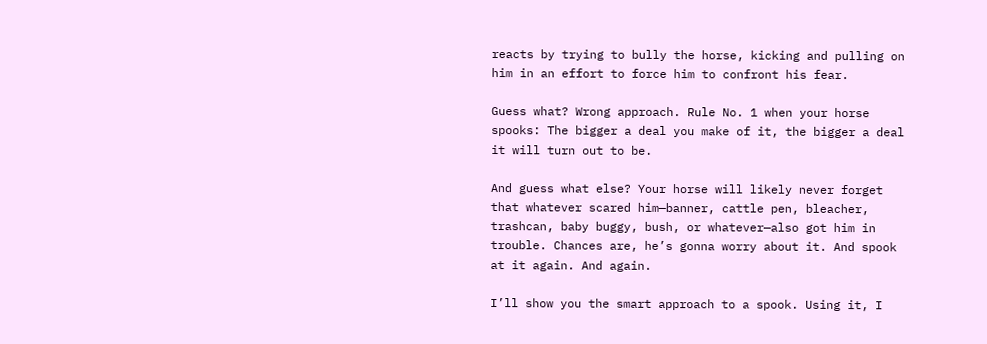reacts by trying to bully the horse, kicking and pulling on him in an effort to force him to confront his fear.

Guess what? Wrong approach. Rule No. 1 when your horse spooks: The bigger a deal you make of it, the bigger a deal it will turn out to be.

And guess what else? Your horse will likely never forget that whatever scared him—banner, cattle pen, bleacher, trashcan, baby buggy, bush, or whatever—also got him in trouble. Chances are, he’s gonna worry about it. And spook at it again. And again.

I’ll show you the smart approach to a spook. Using it, I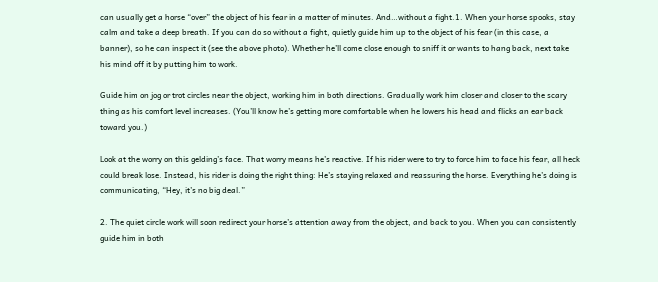can usually get a horse “over” the object of his fear in a matter of minutes. And…without a fight.1. When your horse spooks, stay calm and take a deep breath. If you can do so without a fight, quietly guide him up to the object of his fear (in this case, a banner), so he can inspect it (see the above photo). Whether he’ll come close enough to sniff it or wants to hang back, next take his mind off it by putting him to work.

Guide him on jog or trot circles near the object, working him in both directions. Gradually work him closer and closer to the scary thing as his comfort level increases. (You’ll know he’s getting more comfortable when he lowers his head and flicks an ear back toward you.)

Look at the worry on this gelding’s face. That worry means he’s reactive. If his rider were to try to force him to face his fear, all heck could break lose. Instead, his rider is doing the right thing: He’s staying relaxed and reassuring the horse. Everything he’s doing is communicating, “Hey, it’s no big deal.”

2. The quiet circle work will soon redirect your horse’s attention away from the object, and back to you. When you can consistently guide him in both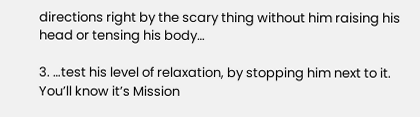directions right by the scary thing without him raising his head or tensing his body…

3. …test his level of relaxation, by stopping him next to it. You’ll know it’s Mission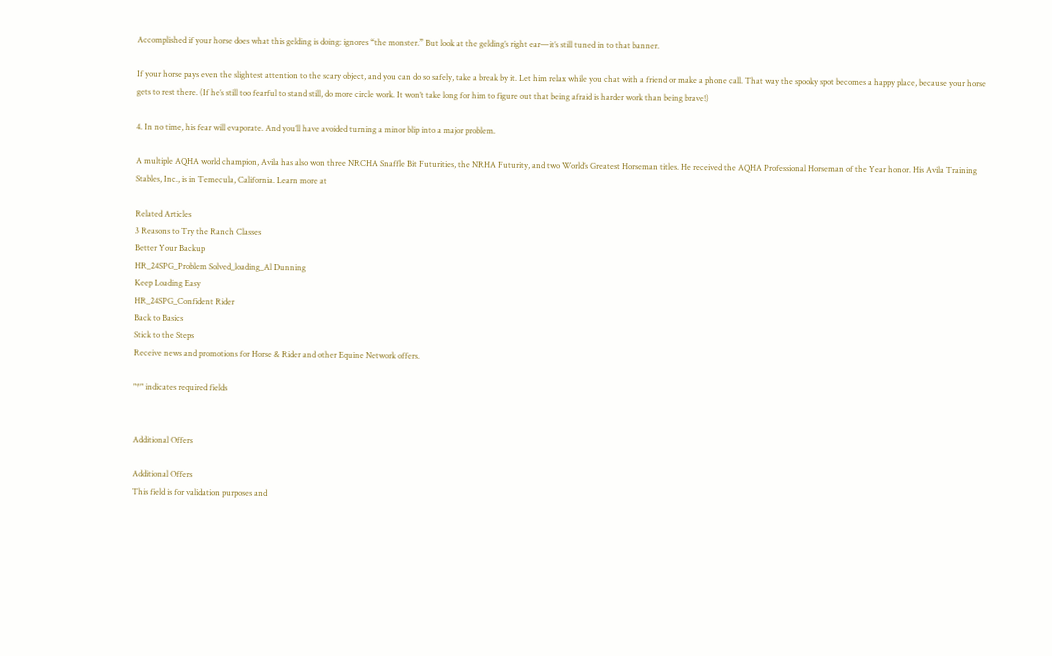Accomplished if your horse does what this gelding is doing: ignores “the monster.” But look at the gelding’s right ear—it’s still tuned in to that banner.

If your horse pays even the slightest attention to the scary object, and you can do so safely, take a break by it. Let him relax while you chat with a friend or make a phone call. That way the spooky spot becomes a happy place, because your horse gets to rest there. (If he’s still too fearful to stand still, do more circle work. It won’t take long for him to figure out that being afraid is harder work than being brave!)

4. In no time, his fear will evaporate. And you’ll have avoided turning a minor blip into a major problem.

A multiple AQHA world champion, Avila has also won three NRCHA Snaffle Bit Futurities, the NRHA Futurity, and two World’s Greatest Horseman titles. He received the AQHA Professional Horseman of the Year honor. His Avila Training Stables, Inc., is in Temecula, California. Learn more at

Related Articles
3 Reasons to Try the Ranch Classes
Better Your Backup
HR_24SPG_Problem Solved_loading_Al Dunning
Keep Loading Easy
HR_24SPG_Confident Rider
Back to Basics
Stick to the Steps
Receive news and promotions for Horse & Rider and other Equine Network offers.

"*" indicates required fields


Additional Offers

Additional Offers
This field is for validation purposes and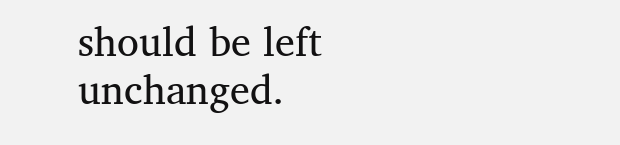should be left unchanged.